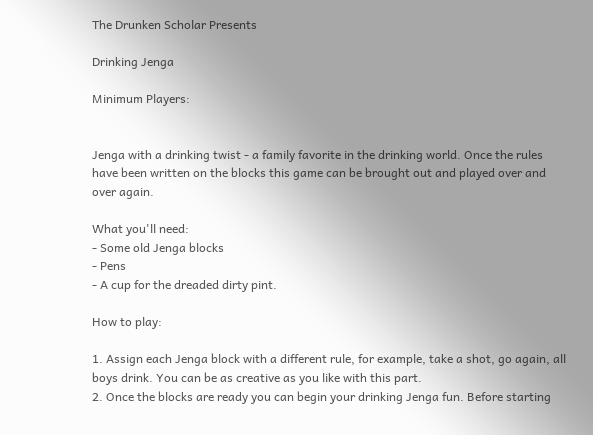The Drunken Scholar Presents

Drinking Jenga

Minimum Players:


Jenga with a drinking twist - a family favorite in the drinking world. Once the rules have been written on the blocks this game can be brought out and played over and over again.

What you'll need:
- Some old Jenga blocks
- Pens
- A cup for the dreaded dirty pint.

How to play:

1. Assign each Jenga block with a different rule, for example, take a shot, go again, all boys drink. You can be as creative as you like with this part.
2. Once the blocks are ready you can begin your drinking Jenga fun. Before starting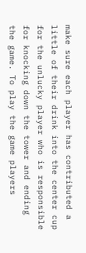make sure each player has contributed a little of their drink into the center cup for the unlucky player who is responsible for knocking down the tower and ending the game. To play the game players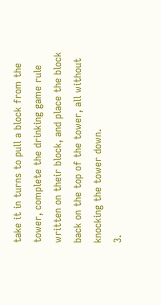take it in turns to pull a block from the tower, complete the drinking game rule written on their block, and place the block back on the top of the tower, all without knocking the tower down.
3.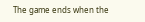The game ends when the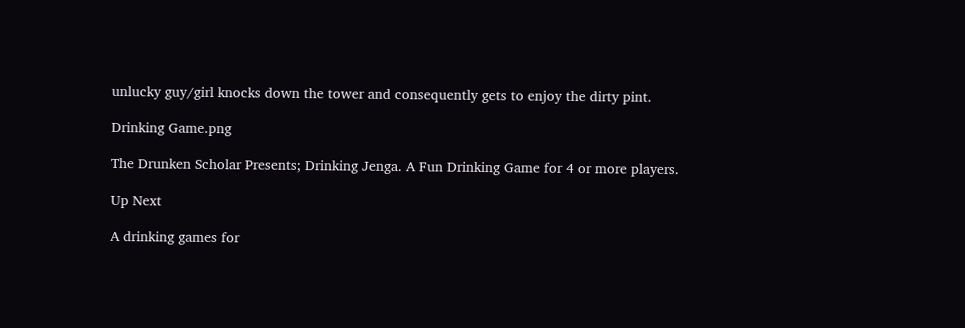unlucky guy/girl knocks down the tower and consequently gets to enjoy the dirty pint.

Drinking Game.png

The Drunken Scholar Presents; Drinking Jenga. A Fun Drinking Game for 4 or more players.

Up Next

A drinking games for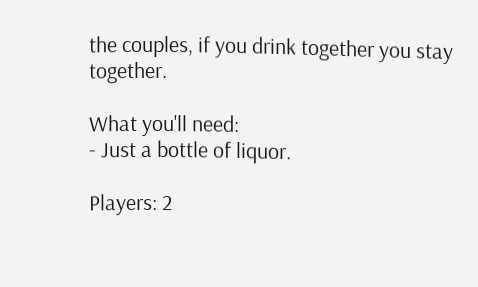the couples, if you drink together you stay together.

What you'll need:
- Just a bottle of liquor.

Players: 2